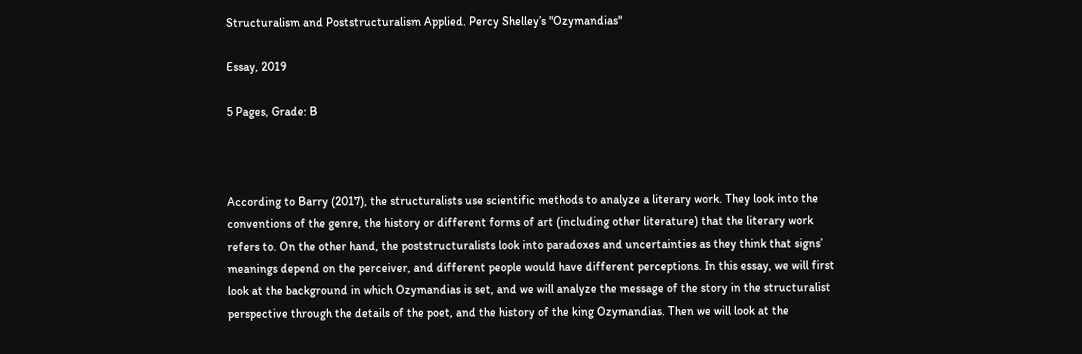Structuralism and Poststructuralism Applied. Percy Shelley’s "Ozymandias"

Essay, 2019

5 Pages, Grade: B



According to Barry (2017), the structuralists use scientific methods to analyze a literary work. They look into the conventions of the genre, the history or different forms of art (including other literature) that the literary work refers to. On the other hand, the poststructuralists look into paradoxes and uncertainties as they think that signs’ meanings depend on the perceiver, and different people would have different perceptions. In this essay, we will first look at the background in which Ozymandias is set, and we will analyze the message of the story in the structuralist perspective through the details of the poet, and the history of the king Ozymandias. Then we will look at the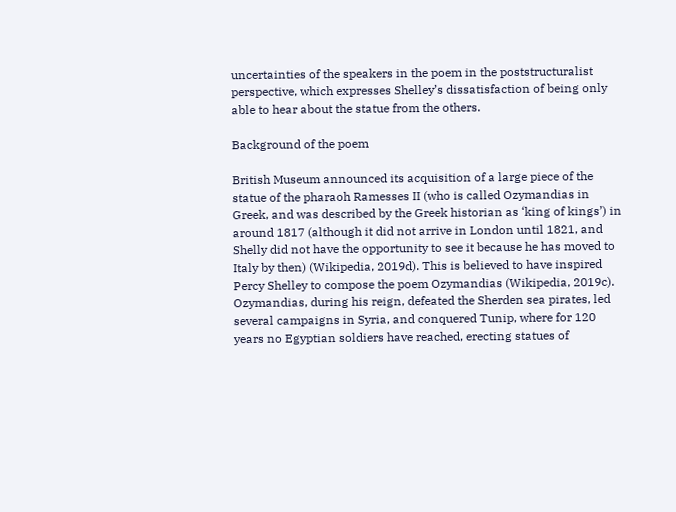uncertainties of the speakers in the poem in the poststructuralist perspective, which expresses Shelley’s dissatisfaction of being only able to hear about the statue from the others.

Background of the poem

British Museum announced its acquisition of a large piece of the statue of the pharaoh Ramesses II (who is called Ozymandias in Greek, and was described by the Greek historian as ‘king of kings’) in around 1817 (although it did not arrive in London until 1821, and Shelly did not have the opportunity to see it because he has moved to Italy by then) (Wikipedia, 2019d). This is believed to have inspired Percy Shelley to compose the poem Ozymandias (Wikipedia, 2019c). Ozymandias, during his reign, defeated the Sherden sea pirates, led several campaigns in Syria, and conquered Tunip, where for 120 years no Egyptian soldiers have reached, erecting statues of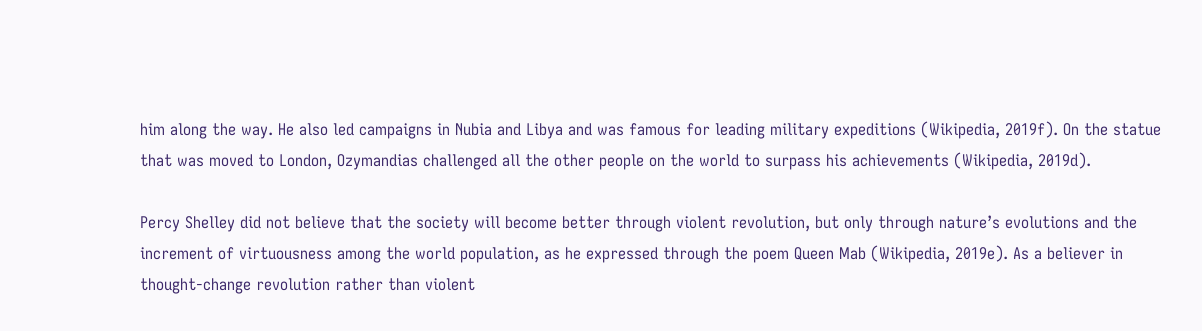him along the way. He also led campaigns in Nubia and Libya and was famous for leading military expeditions (Wikipedia, 2019f). On the statue that was moved to London, Ozymandias challenged all the other people on the world to surpass his achievements (Wikipedia, 2019d).

Percy Shelley did not believe that the society will become better through violent revolution, but only through nature’s evolutions and the increment of virtuousness among the world population, as he expressed through the poem Queen Mab (Wikipedia, 2019e). As a believer in thought-change revolution rather than violent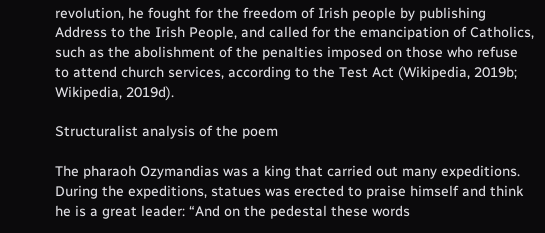revolution, he fought for the freedom of Irish people by publishing Address to the Irish People, and called for the emancipation of Catholics, such as the abolishment of the penalties imposed on those who refuse to attend church services, according to the Test Act (Wikipedia, 2019b; Wikipedia, 2019d).

Structuralist analysis of the poem

The pharaoh Ozymandias was a king that carried out many expeditions. During the expeditions, statues was erected to praise himself and think he is a great leader: “And on the pedestal these words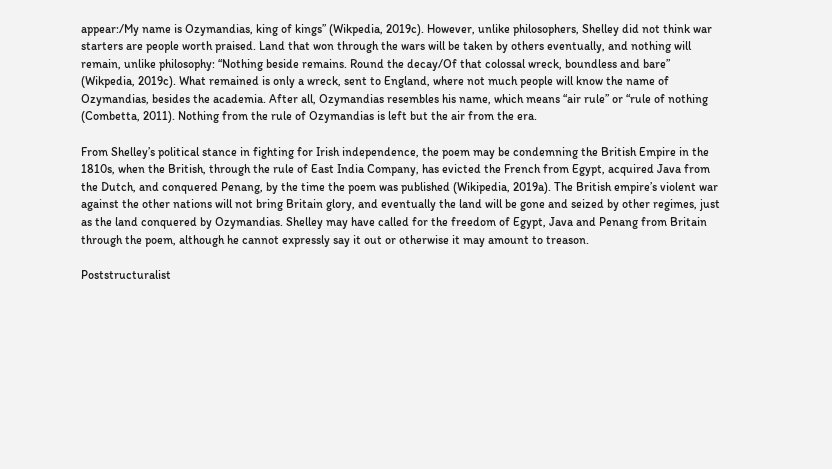appear:/My name is Ozymandias, king of kings” (Wikpedia, 2019c). However, unlike philosophers, Shelley did not think war starters are people worth praised. Land that won through the wars will be taken by others eventually, and nothing will remain, unlike philosophy: “Nothing beside remains. Round the decay/Of that colossal wreck, boundless and bare” (Wikpedia, 2019c). What remained is only a wreck, sent to England, where not much people will know the name of Ozymandias, besides the academia. After all, Ozymandias resembles his name, which means “air rule” or “rule of nothing (Combetta, 2011). Nothing from the rule of Ozymandias is left but the air from the era.

From Shelley’s political stance in fighting for Irish independence, the poem may be condemning the British Empire in the 1810s, when the British, through the rule of East India Company, has evicted the French from Egypt, acquired Java from the Dutch, and conquered Penang, by the time the poem was published (Wikipedia, 2019a). The British empire’s violent war against the other nations will not bring Britain glory, and eventually the land will be gone and seized by other regimes, just as the land conquered by Ozymandias. Shelley may have called for the freedom of Egypt, Java and Penang from Britain through the poem, although he cannot expressly say it out or otherwise it may amount to treason.

Poststructuralist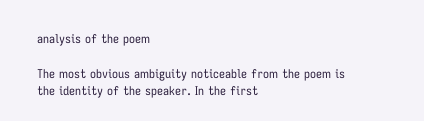analysis of the poem

The most obvious ambiguity noticeable from the poem is the identity of the speaker. In the first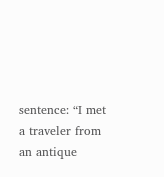sentence: “I met a traveler from an antique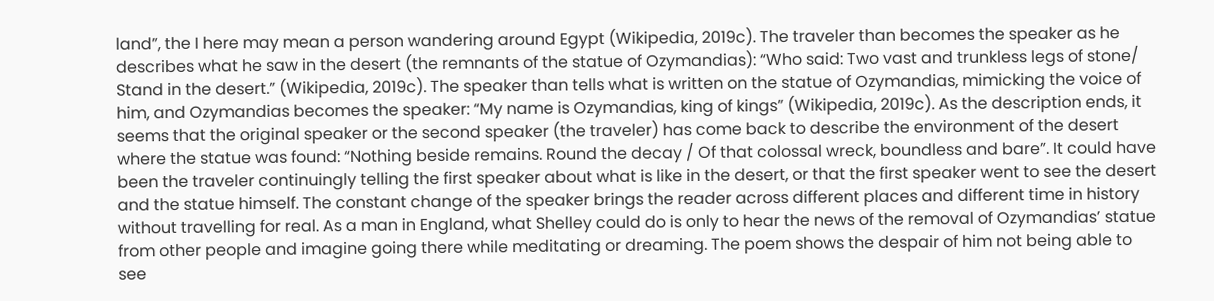land”, the I here may mean a person wandering around Egypt (Wikipedia, 2019c). The traveler than becomes the speaker as he describes what he saw in the desert (the remnants of the statue of Ozymandias): “Who said: Two vast and trunkless legs of stone/ Stand in the desert.” (Wikipedia, 2019c). The speaker than tells what is written on the statue of Ozymandias, mimicking the voice of him, and Ozymandias becomes the speaker: “My name is Ozymandias, king of kings” (Wikipedia, 2019c). As the description ends, it seems that the original speaker or the second speaker (the traveler) has come back to describe the environment of the desert where the statue was found: “Nothing beside remains. Round the decay / Of that colossal wreck, boundless and bare”. It could have been the traveler continuingly telling the first speaker about what is like in the desert, or that the first speaker went to see the desert and the statue himself. The constant change of the speaker brings the reader across different places and different time in history without travelling for real. As a man in England, what Shelley could do is only to hear the news of the removal of Ozymandias’ statue from other people and imagine going there while meditating or dreaming. The poem shows the despair of him not being able to see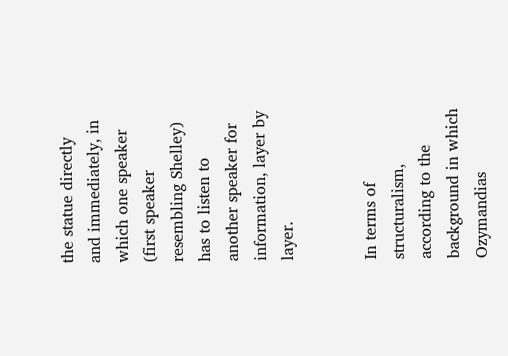the statue directly and immediately, in which one speaker (first speaker resembling Shelley) has to listen to another speaker for information, layer by layer.


In terms of structuralism, according to the background in which Ozymandias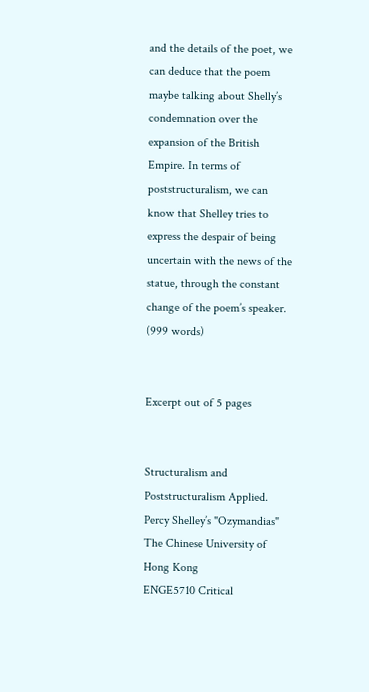and the details of the poet, we can deduce that the poem maybe talking about Shelly’s condemnation over the expansion of the British Empire. In terms of poststructuralism, we can know that Shelley tries to express the despair of being uncertain with the news of the statue, through the constant change of the poem’s speaker. (999 words)


Excerpt out of 5 pages


Structuralism and Poststructuralism Applied. Percy Shelley’s "Ozymandias"
The Chinese University of Hong Kong
ENGE5710 Critical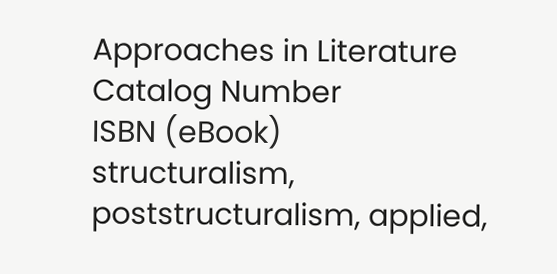Approaches in Literature
Catalog Number
ISBN (eBook)
structuralism, poststructuralism, applied,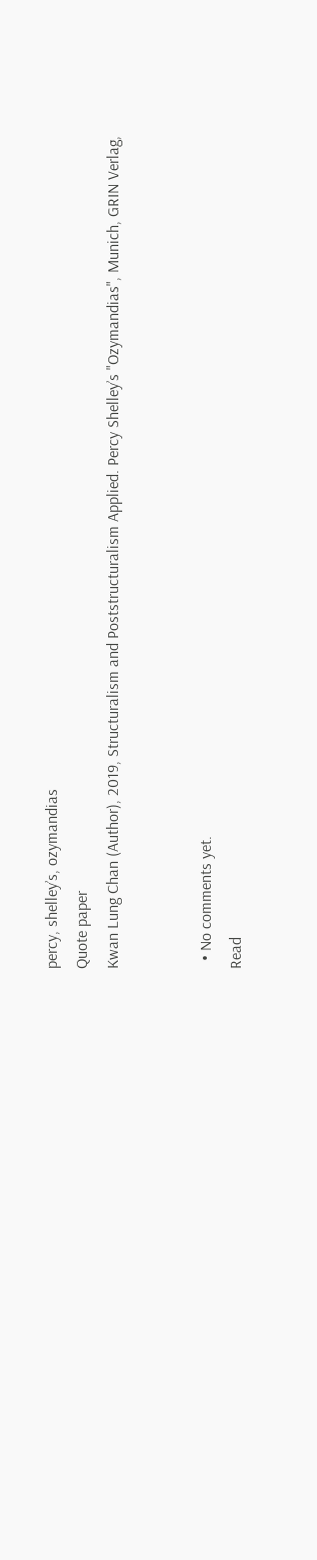percy, shelley’s, ozymandias
Quote paper
Kwan Lung Chan (Author), 2019, Structuralism and Poststructuralism Applied. Percy Shelley’s "Ozymandias", Munich, GRIN Verlag,


  • No comments yet.
Read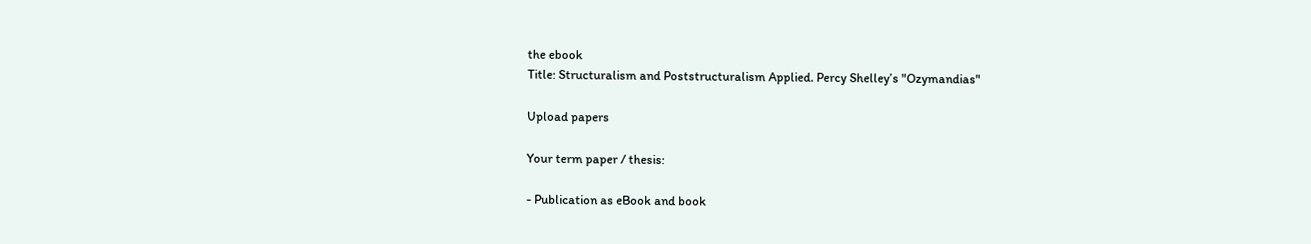the ebook
Title: Structuralism and Poststructuralism Applied. Percy Shelley’s "Ozymandias"

Upload papers

Your term paper / thesis:

- Publication as eBook and book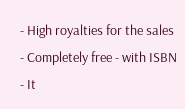- High royalties for the sales
- Completely free - with ISBN
- It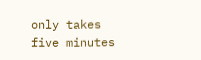only takes five minutes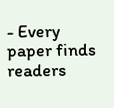- Every paper finds readers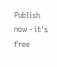Publish now - it's free